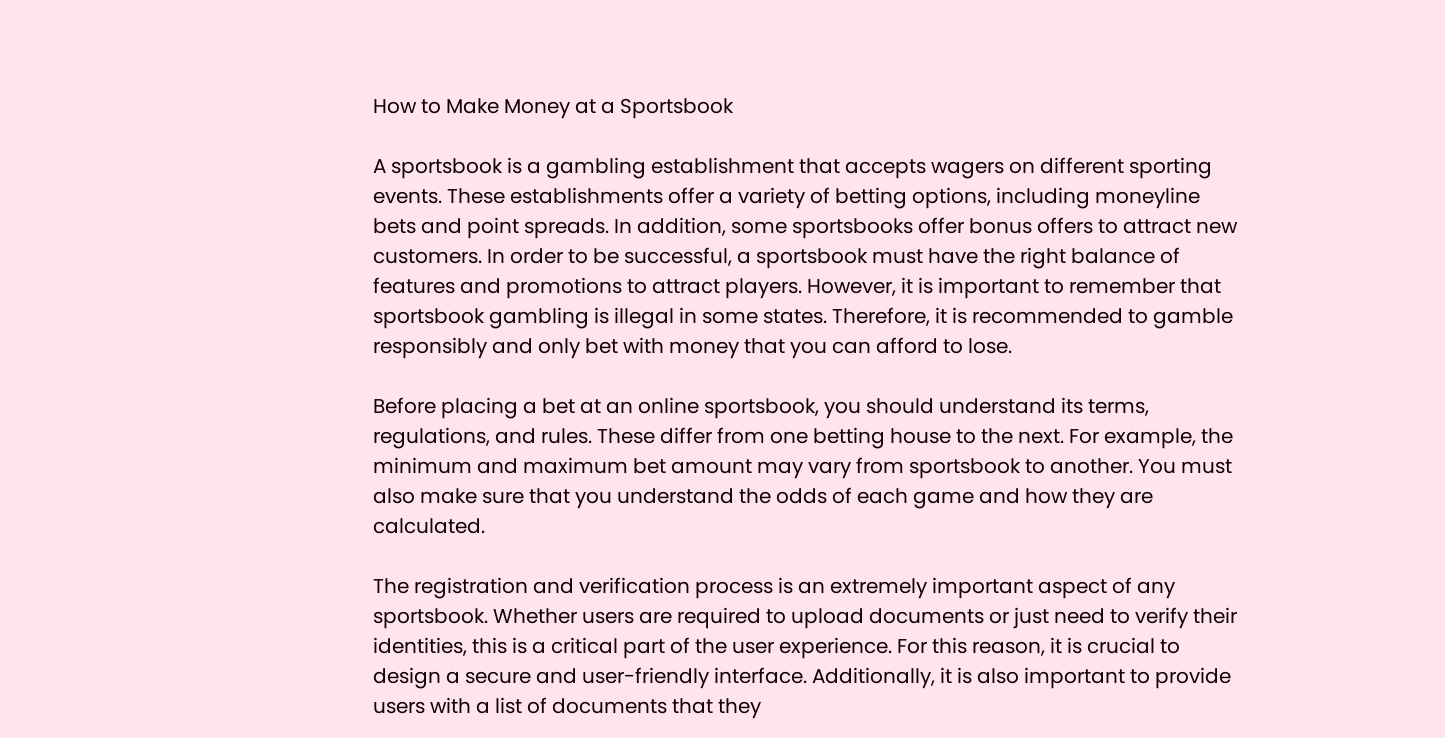How to Make Money at a Sportsbook

A sportsbook is a gambling establishment that accepts wagers on different sporting events. These establishments offer a variety of betting options, including moneyline bets and point spreads. In addition, some sportsbooks offer bonus offers to attract new customers. In order to be successful, a sportsbook must have the right balance of features and promotions to attract players. However, it is important to remember that sportsbook gambling is illegal in some states. Therefore, it is recommended to gamble responsibly and only bet with money that you can afford to lose.

Before placing a bet at an online sportsbook, you should understand its terms, regulations, and rules. These differ from one betting house to the next. For example, the minimum and maximum bet amount may vary from sportsbook to another. You must also make sure that you understand the odds of each game and how they are calculated.

The registration and verification process is an extremely important aspect of any sportsbook. Whether users are required to upload documents or just need to verify their identities, this is a critical part of the user experience. For this reason, it is crucial to design a secure and user-friendly interface. Additionally, it is also important to provide users with a list of documents that they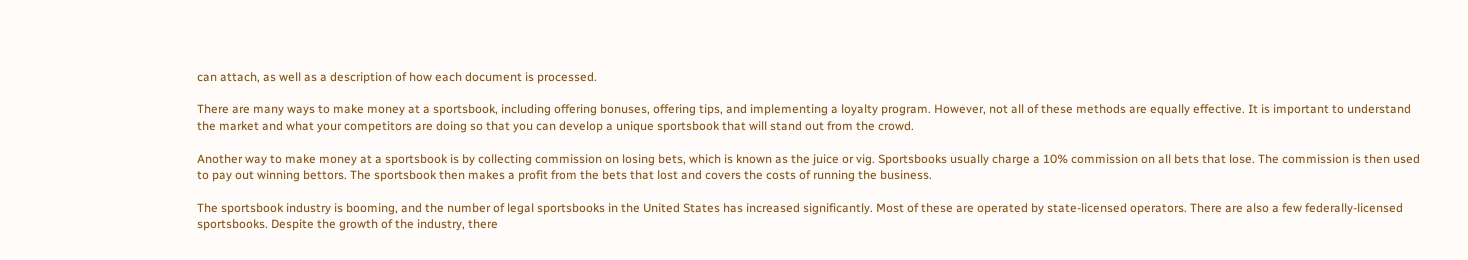can attach, as well as a description of how each document is processed.

There are many ways to make money at a sportsbook, including offering bonuses, offering tips, and implementing a loyalty program. However, not all of these methods are equally effective. It is important to understand the market and what your competitors are doing so that you can develop a unique sportsbook that will stand out from the crowd.

Another way to make money at a sportsbook is by collecting commission on losing bets, which is known as the juice or vig. Sportsbooks usually charge a 10% commission on all bets that lose. The commission is then used to pay out winning bettors. The sportsbook then makes a profit from the bets that lost and covers the costs of running the business.

The sportsbook industry is booming, and the number of legal sportsbooks in the United States has increased significantly. Most of these are operated by state-licensed operators. There are also a few federally-licensed sportsbooks. Despite the growth of the industry, there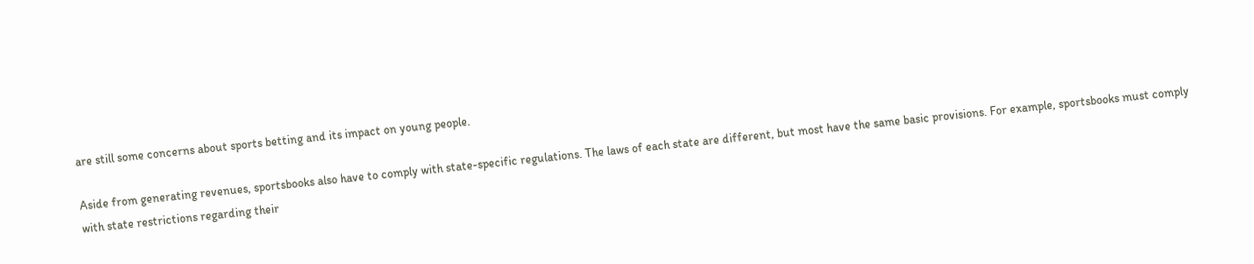are still some concerns about sports betting and its impact on young people.

Aside from generating revenues, sportsbooks also have to comply with state-specific regulations. The laws of each state are different, but most have the same basic provisions. For example, sportsbooks must comply with state restrictions regarding their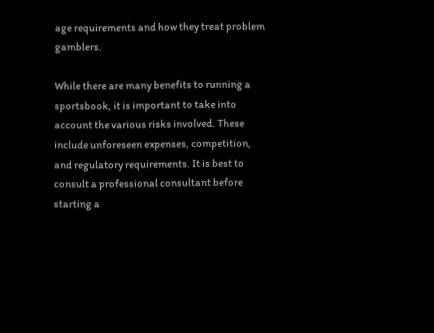age requirements and how they treat problem gamblers.

While there are many benefits to running a sportsbook, it is important to take into account the various risks involved. These include unforeseen expenses, competition, and regulatory requirements. It is best to consult a professional consultant before starting a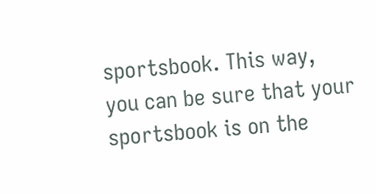sportsbook. This way, you can be sure that your sportsbook is on the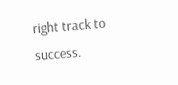right track to success.